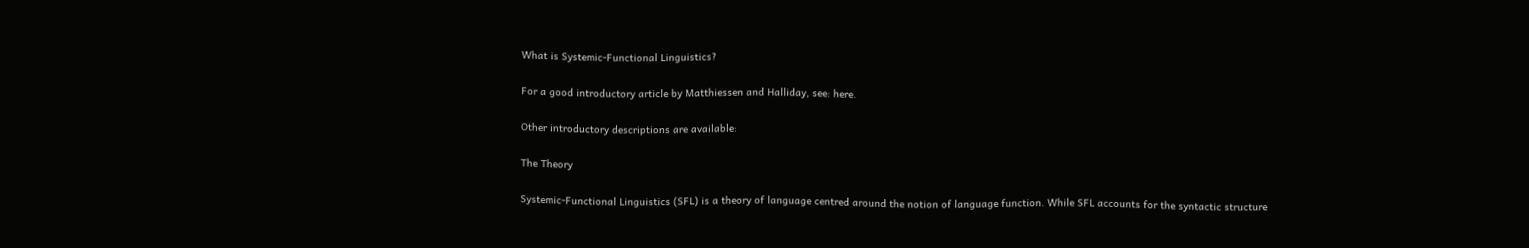What is Systemic-Functional Linguistics?

For a good introductory article by Matthiessen and Halliday, see: here.

Other introductory descriptions are available:

The Theory

Systemic-Functional Linguistics (SFL) is a theory of language centred around the notion of language function. While SFL accounts for the syntactic structure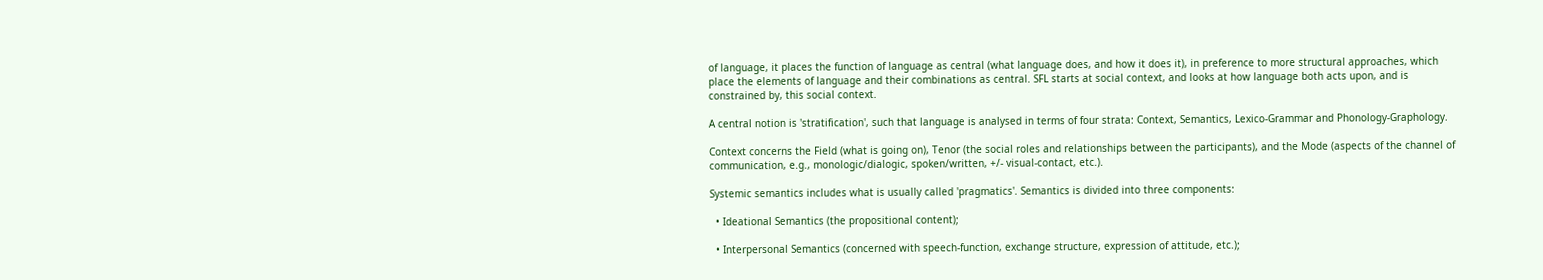of language, it places the function of language as central (what language does, and how it does it), in preference to more structural approaches, which place the elements of language and their combinations as central. SFL starts at social context, and looks at how language both acts upon, and is constrained by, this social context.

A central notion is 'stratification', such that language is analysed in terms of four strata: Context, Semantics, Lexico-Grammar and Phonology-Graphology.

Context concerns the Field (what is going on), Tenor (the social roles and relationships between the participants), and the Mode (aspects of the channel of communication, e.g., monologic/dialogic, spoken/written, +/- visual-contact, etc.).

Systemic semantics includes what is usually called 'pragmatics'. Semantics is divided into three components:

  • Ideational Semantics (the propositional content);

  • Interpersonal Semantics (concerned with speech-function, exchange structure, expression of attitude, etc.);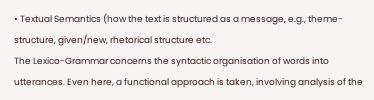• Textual Semantics (how the text is structured as a message, e.g., theme-structure, given/new, rhetorical structure etc.
The Lexico-Grammar concerns the syntactic organisation of words into utterances. Even here, a functional approach is taken, involving analysis of the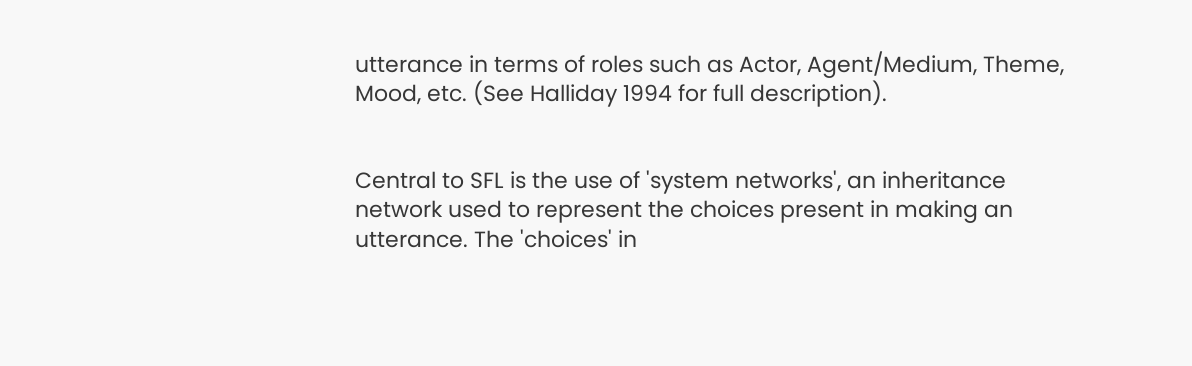utterance in terms of roles such as Actor, Agent/Medium, Theme, Mood, etc. (See Halliday 1994 for full description).


Central to SFL is the use of 'system networks', an inheritance network used to represent the choices present in making an utterance. The 'choices' in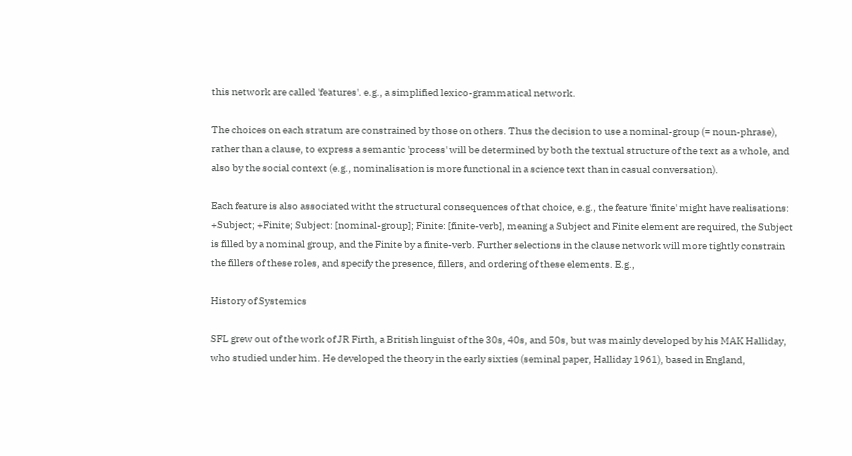this network are called 'features'. e.g., a simplified lexico-grammatical network.

The choices on each stratum are constrained by those on others. Thus the decision to use a nominal-group (= noun-phrase), rather than a clause, to express a semantic 'process' will be determined by both the textual structure of the text as a whole, and also by the social context (e.g., nominalisation is more functional in a science text than in casual conversation).

Each feature is also associated witht the structural consequences of that choice, e.g., the feature 'finite' might have realisations: +Subject; +Finite; Subject: [nominal-group]; Finite: [finite-verb], meaning a Subject and Finite element are required, the Subject is filled by a nominal group, and the Finite by a finite-verb. Further selections in the clause network will more tightly constrain the fillers of these roles, and specify the presence, fillers, and ordering of these elements. E.g.,

History of Systemics

SFL grew out of the work of JR Firth, a British linguist of the 30s, 40s, and 50s, but was mainly developed by his MAK Halliday, who studied under him. He developed the theory in the early sixties (seminal paper, Halliday 1961), based in England,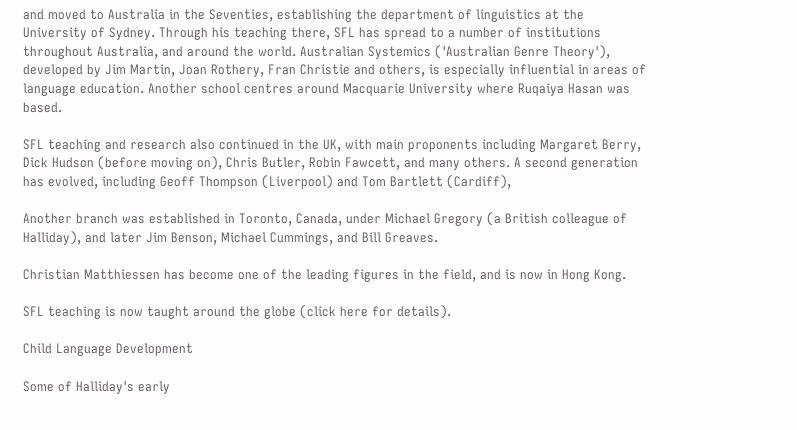and moved to Australia in the Seventies, establishing the department of linguistics at the University of Sydney. Through his teaching there, SFL has spread to a number of institutions throughout Australia, and around the world. Australian Systemics ('Australian Genre Theory'), developed by Jim Martin, Joan Rothery, Fran Christie and others, is especially influential in areas of language education. Another school centres around Macquarie University where Ruqaiya Hasan was based.

SFL teaching and research also continued in the UK, with main proponents including Margaret Berry, Dick Hudson (before moving on), Chris Butler, Robin Fawcett, and many others. A second generation has evolved, including Geoff Thompson (Liverpool) and Tom Bartlett (Cardiff),

Another branch was established in Toronto, Canada, under Michael Gregory (a British colleague of Halliday), and later Jim Benson, Michael Cummings, and Bill Greaves.

Christian Matthiessen has become one of the leading figures in the field, and is now in Hong Kong.

SFL teaching is now taught around the globe (click here for details).

Child Language Development

Some of Halliday's early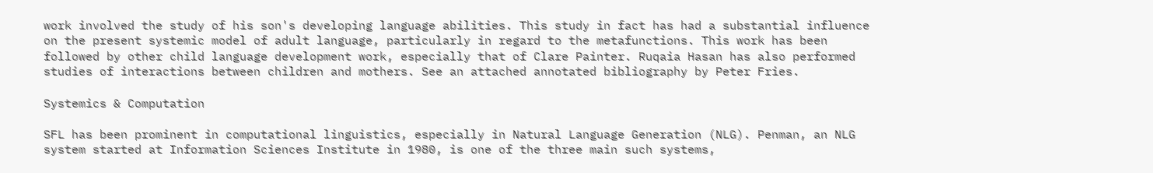work involved the study of his son's developing language abilities. This study in fact has had a substantial influence on the present systemic model of adult language, particularly in regard to the metafunctions. This work has been followed by other child language development work, especially that of Clare Painter. Ruqaia Hasan has also performed studies of interactions between children and mothers. See an attached annotated bibliography by Peter Fries.

Systemics & Computation

SFL has been prominent in computational linguistics, especially in Natural Language Generation (NLG). Penman, an NLG system started at Information Sciences Institute in 1980, is one of the three main such systems,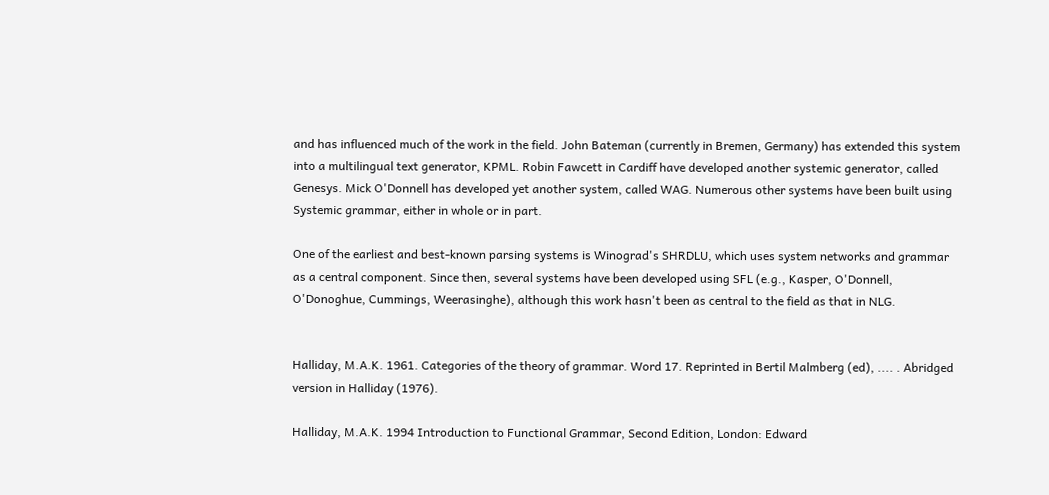and has influenced much of the work in the field. John Bateman (currently in Bremen, Germany) has extended this system into a multilingual text generator, KPML. Robin Fawcett in Cardiff have developed another systemic generator, called Genesys. Mick O'Donnell has developed yet another system, called WAG. Numerous other systems have been built using Systemic grammar, either in whole or in part.

One of the earliest and best-known parsing systems is Winograd's SHRDLU, which uses system networks and grammar as a central component. Since then, several systems have been developed using SFL (e.g., Kasper, O'Donnell, O'Donoghue, Cummings, Weerasinghe), although this work hasn't been as central to the field as that in NLG.


Halliday, M.A.K. 1961. Categories of the theory of grammar. Word 17. Reprinted in Bertil Malmberg (ed), .... . Abridged version in Halliday (1976).

Halliday, M.A.K. 1994 Introduction to Functional Grammar, Second Edition, London: Edward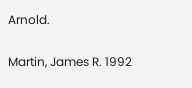Arnold.

Martin, James R. 1992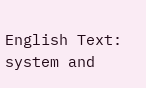English Text: system and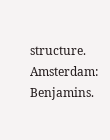structure. Amsterdam: Benjamins.